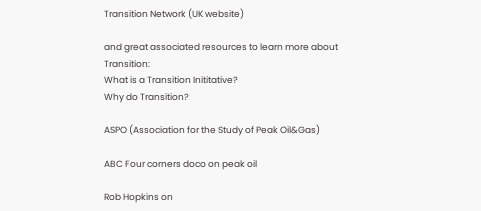Transition Network (UK website)

and great associated resources to learn more about Transition:
What is a Transition Inititative?
Why do Transition?

ASPO (Association for the Study of Peak Oil&Gas)

ABC Four corners doco on peak oil

Rob Hopkins on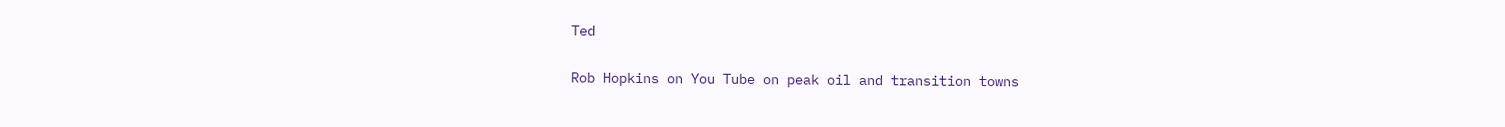Ted

Rob Hopkins on You Tube on peak oil and transition towns